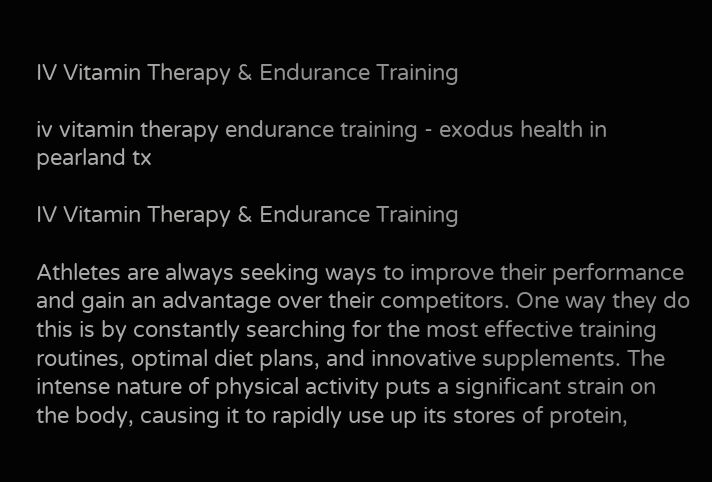IV Vitamin Therapy & Endurance Training

iv vitamin therapy endurance training - exodus health in pearland tx

IV Vitamin Therapy & Endurance Training

Athletes are always seeking ways to improve their performance and gain an advantage over their competitors. One way they do this is by constantly searching for the most effective training routines, optimal diet plans, and innovative supplements. The intense nature of physical activity puts a significant strain on the body, causing it to rapidly use up its stores of protein,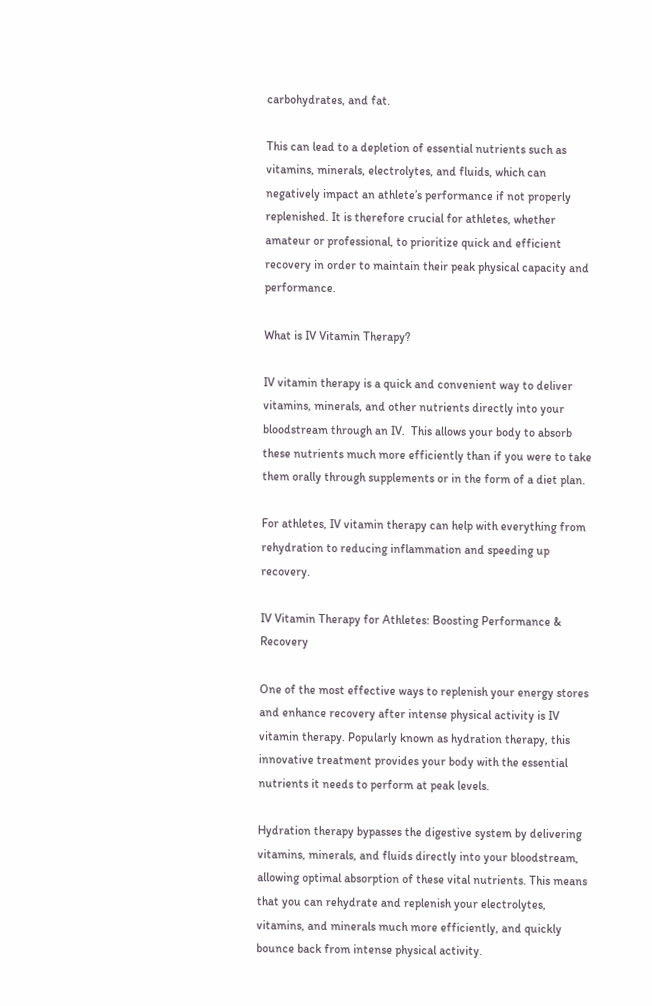carbohydrates, and fat.

This can lead to a depletion of essential nutrients such as vitamins, minerals, electrolytes, and fluids, which can negatively impact an athlete’s performance if not properly replenished. It is therefore crucial for athletes, whether amateur or professional, to prioritize quick and efficient recovery in order to maintain their peak physical capacity and performance.

What is IV Vitamin Therapy?

IV vitamin therapy is a quick and convenient way to deliver vitamins, minerals, and other nutrients directly into your bloodstream through an IV.  This allows your body to absorb these nutrients much more efficiently than if you were to take them orally through supplements or in the form of a diet plan.

For athletes, IV vitamin therapy can help with everything from rehydration to reducing inflammation and speeding up recovery.

IV Vitamin Therapy for Athletes: Boosting Performance & Recovery

One of the most effective ways to replenish your energy stores and enhance recovery after intense physical activity is IV vitamin therapy. Popularly known as hydration therapy, this innovative treatment provides your body with the essential nutrients it needs to perform at peak levels.

Hydration therapy bypasses the digestive system by delivering vitamins, minerals, and fluids directly into your bloodstream, allowing optimal absorption of these vital nutrients. This means that you can rehydrate and replenish your electrolytes, vitamins, and minerals much more efficiently, and quickly bounce back from intense physical activity.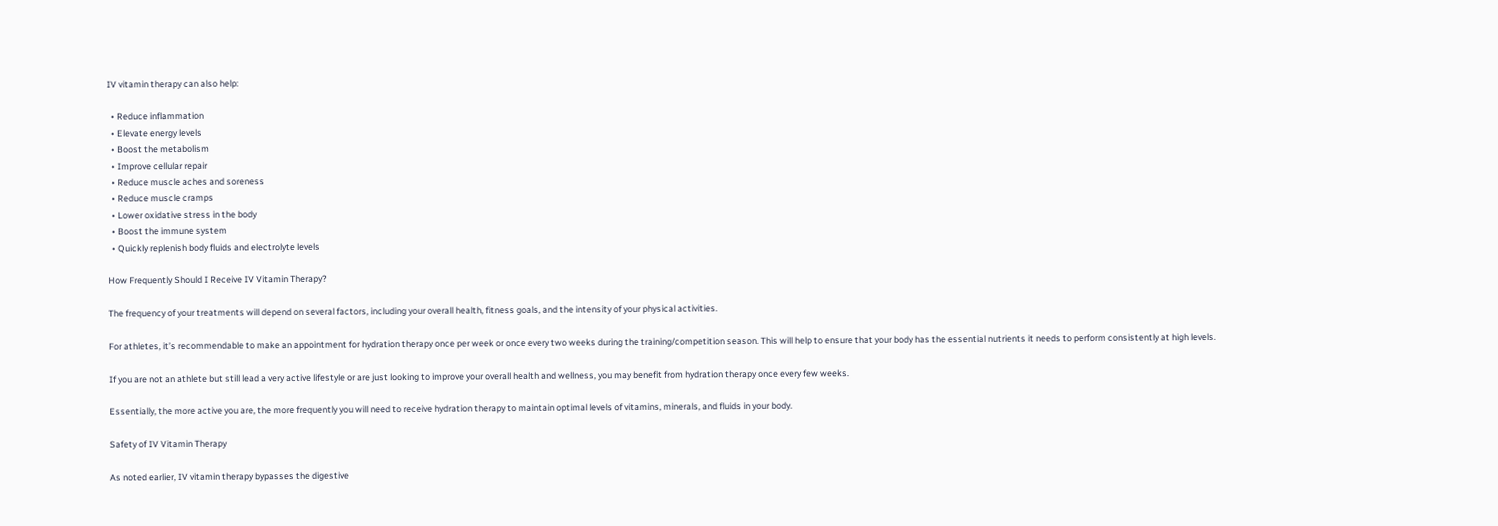IV vitamin therapy can also help:

  • Reduce inflammation
  • Elevate energy levels
  • Boost the metabolism
  • Improve cellular repair
  • Reduce muscle aches and soreness
  • Reduce muscle cramps
  • Lower oxidative stress in the body
  • Boost the immune system
  • Quickly replenish body fluids and electrolyte levels

How Frequently Should I Receive IV Vitamin Therapy?

The frequency of your treatments will depend on several factors, including your overall health, fitness goals, and the intensity of your physical activities.

For athletes, it’s recommendable to make an appointment for hydration therapy once per week or once every two weeks during the training/competition season. This will help to ensure that your body has the essential nutrients it needs to perform consistently at high levels.

If you are not an athlete but still lead a very active lifestyle or are just looking to improve your overall health and wellness, you may benefit from hydration therapy once every few weeks.

Essentially, the more active you are, the more frequently you will need to receive hydration therapy to maintain optimal levels of vitamins, minerals, and fluids in your body.

Safety of IV Vitamin Therapy

As noted earlier, IV vitamin therapy bypasses the digestive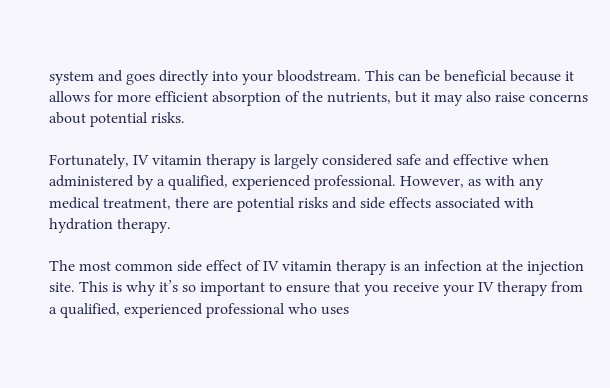system and goes directly into your bloodstream. This can be beneficial because it allows for more efficient absorption of the nutrients, but it may also raise concerns about potential risks.

Fortunately, IV vitamin therapy is largely considered safe and effective when administered by a qualified, experienced professional. However, as with any medical treatment, there are potential risks and side effects associated with hydration therapy.

The most common side effect of IV vitamin therapy is an infection at the injection site. This is why it’s so important to ensure that you receive your IV therapy from a qualified, experienced professional who uses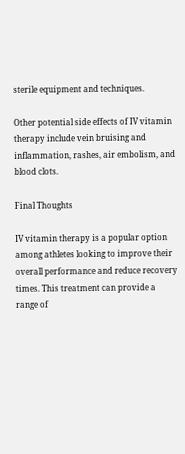sterile equipment and techniques.

Other potential side effects of IV vitamin therapy include vein bruising and inflammation, rashes, air embolism, and blood clots.

Final Thoughts

IV vitamin therapy is a popular option among athletes looking to improve their overall performance and reduce recovery times. This treatment can provide a range of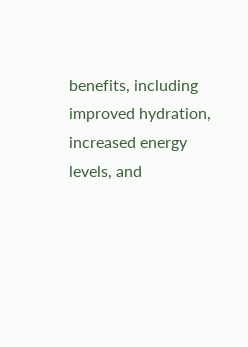benefits, including improved hydration, increased energy levels, and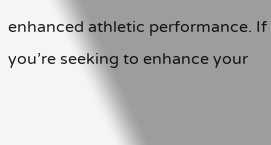enhanced athletic performance. If you’re seeking to enhance your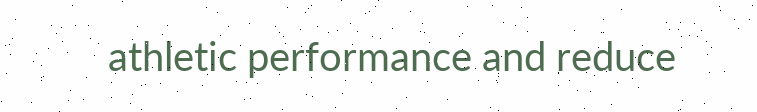athletic performance and reduce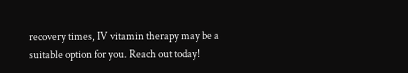recovery times, IV vitamin therapy may be a suitable option for you. Reach out today!